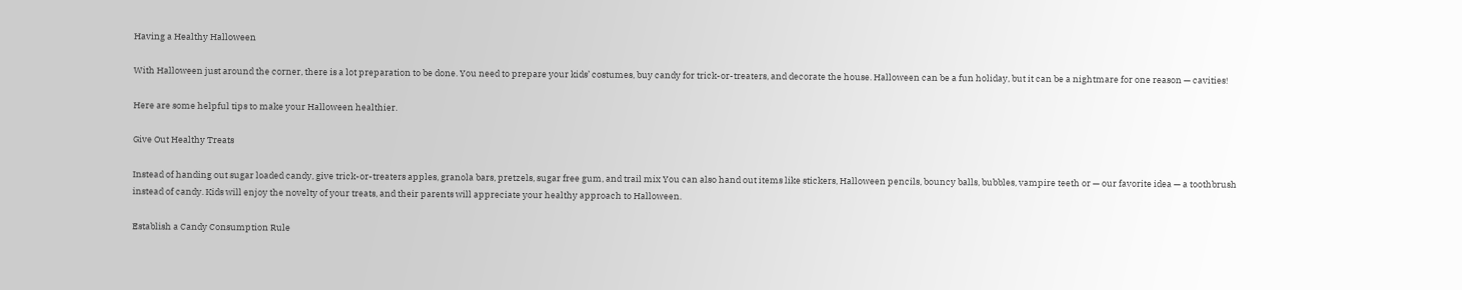Having a Healthy Halloween

With Halloween just around the corner, there is a lot preparation to be done. You need to prepare your kids’ costumes, buy candy for trick-or-treaters, and decorate the house. Halloween can be a fun holiday, but it can be a nightmare for one reason — cavities!

Here are some helpful tips to make your Halloween healthier.

Give Out Healthy Treats

Instead of handing out sugar loaded candy, give trick-or-treaters apples, granola bars, pretzels, sugar free gum, and trail mix You can also hand out items like stickers, Halloween pencils, bouncy balls, bubbles, vampire teeth or — our favorite idea — a toothbrush instead of candy. Kids will enjoy the novelty of your treats, and their parents will appreciate your healthy approach to Halloween.

Establish a Candy Consumption Rule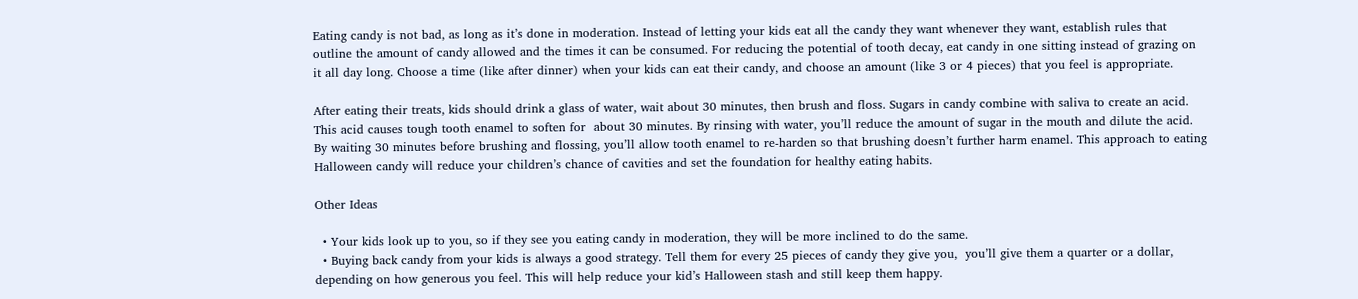Eating candy is not bad, as long as it’s done in moderation. Instead of letting your kids eat all the candy they want whenever they want, establish rules that outline the amount of candy allowed and the times it can be consumed. For reducing the potential of tooth decay, eat candy in one sitting instead of grazing on it all day long. Choose a time (like after dinner) when your kids can eat their candy, and choose an amount (like 3 or 4 pieces) that you feel is appropriate.

After eating their treats, kids should drink a glass of water, wait about 30 minutes, then brush and floss. Sugars in candy combine with saliva to create an acid. This acid causes tough tooth enamel to soften for  about 30 minutes. By rinsing with water, you’ll reduce the amount of sugar in the mouth and dilute the acid. By waiting 30 minutes before brushing and flossing, you’ll allow tooth enamel to re-harden so that brushing doesn’t further harm enamel. This approach to eating Halloween candy will reduce your children’s chance of cavities and set the foundation for healthy eating habits.

Other Ideas

  • Your kids look up to you, so if they see you eating candy in moderation, they will be more inclined to do the same.
  • Buying back candy from your kids is always a good strategy. Tell them for every 25 pieces of candy they give you,  you’ll give them a quarter or a dollar, depending on how generous you feel. This will help reduce your kid’s Halloween stash and still keep them happy.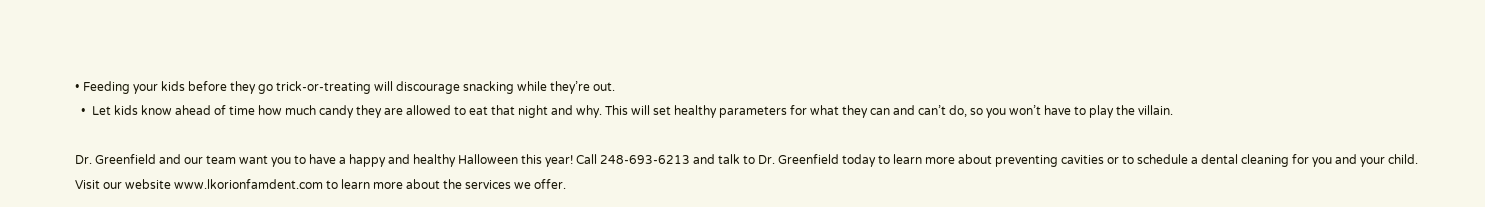• Feeding your kids before they go trick-or-treating will discourage snacking while they’re out.
  •  Let kids know ahead of time how much candy they are allowed to eat that night and why. This will set healthy parameters for what they can and can’t do, so you won’t have to play the villain.

Dr. Greenfield and our team want you to have a happy and healthy Halloween this year! Call 248-693-6213 and talk to Dr. Greenfield today to learn more about preventing cavities or to schedule a dental cleaning for you and your child. Visit our website www.lkorionfamdent.com to learn more about the services we offer.